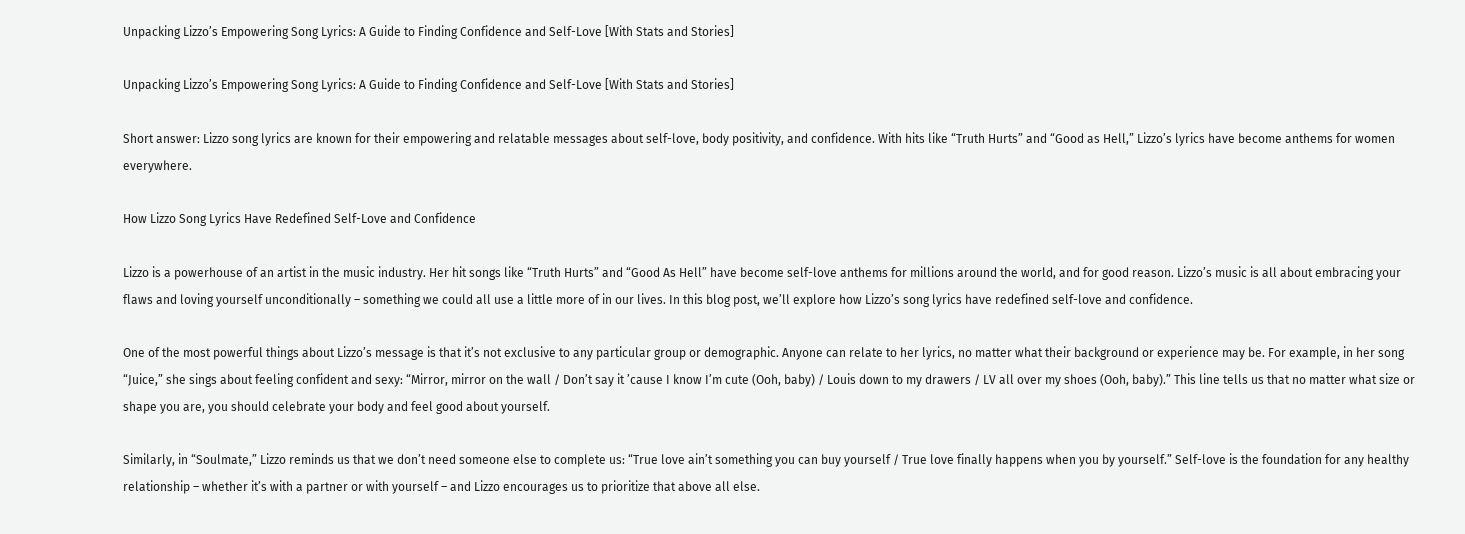Unpacking Lizzo’s Empowering Song Lyrics: A Guide to Finding Confidence and Self-Love [With Stats and Stories]

Unpacking Lizzo’s Empowering Song Lyrics: A Guide to Finding Confidence and Self-Love [With Stats and Stories]

Short answer: Lizzo song lyrics are known for their empowering and relatable messages about self-love, body positivity, and confidence. With hits like “Truth Hurts” and “Good as Hell,” Lizzo’s lyrics have become anthems for women everywhere.

How Lizzo Song Lyrics Have Redefined Self-Love and Confidence

Lizzo is a powerhouse of an artist in the music industry. Her hit songs like “Truth Hurts” and “Good As Hell” have become self-love anthems for millions around the world, and for good reason. Lizzo’s music is all about embracing your flaws and loving yourself unconditionally – something we could all use a little more of in our lives. In this blog post, we’ll explore how Lizzo’s song lyrics have redefined self-love and confidence.

One of the most powerful things about Lizzo’s message is that it’s not exclusive to any particular group or demographic. Anyone can relate to her lyrics, no matter what their background or experience may be. For example, in her song “Juice,” she sings about feeling confident and sexy: “Mirror, mirror on the wall / Don’t say it ’cause I know I’m cute (Ooh, baby) / Louis down to my drawers / LV all over my shoes (Ooh, baby).” This line tells us that no matter what size or shape you are, you should celebrate your body and feel good about yourself.

Similarly, in “Soulmate,” Lizzo reminds us that we don’t need someone else to complete us: “True love ain’t something you can buy yourself / True love finally happens when you by yourself.” Self-love is the foundation for any healthy relationship – whether it’s with a partner or with yourself – and Lizzo encourages us to prioritize that above all else.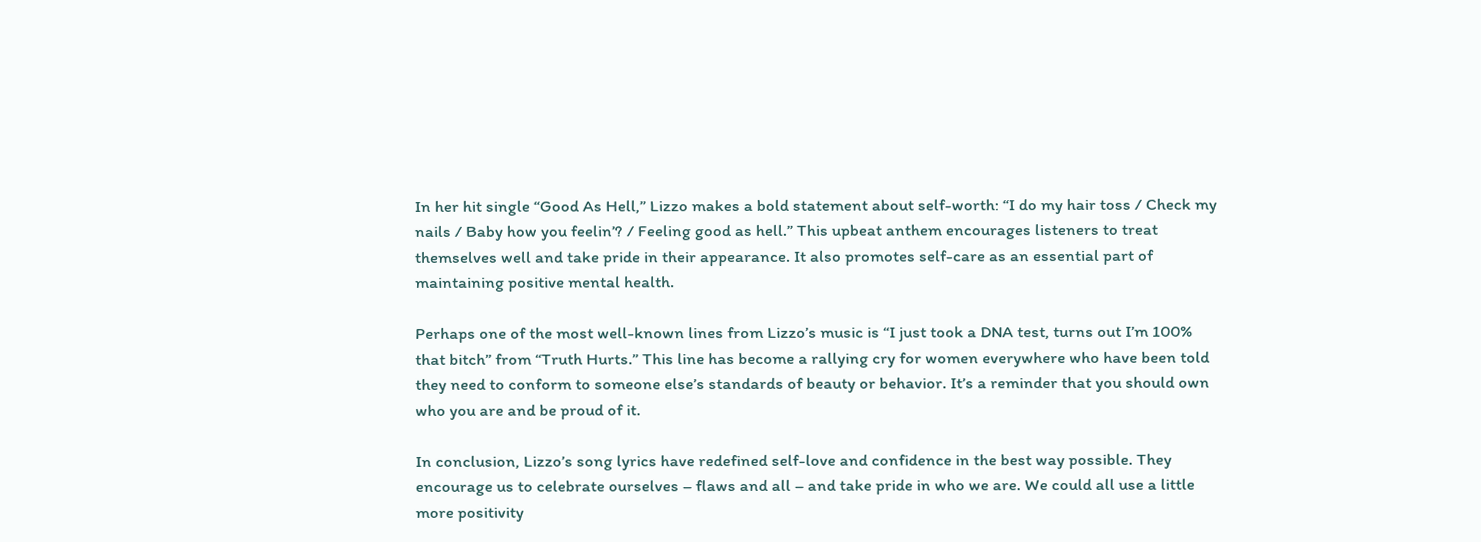In her hit single “Good As Hell,” Lizzo makes a bold statement about self-worth: “I do my hair toss / Check my nails / Baby how you feelin’? / Feeling good as hell.” This upbeat anthem encourages listeners to treat themselves well and take pride in their appearance. It also promotes self-care as an essential part of maintaining positive mental health.

Perhaps one of the most well-known lines from Lizzo’s music is “I just took a DNA test, turns out I’m 100% that bitch” from “Truth Hurts.” This line has become a rallying cry for women everywhere who have been told they need to conform to someone else’s standards of beauty or behavior. It’s a reminder that you should own who you are and be proud of it.

In conclusion, Lizzo’s song lyrics have redefined self-love and confidence in the best way possible. They encourage us to celebrate ourselves – flaws and all – and take pride in who we are. We could all use a little more positivity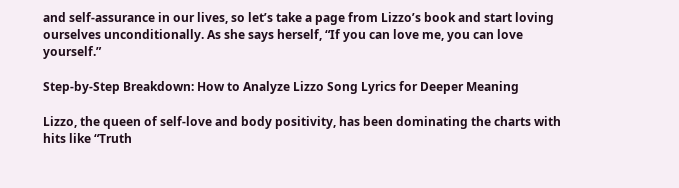and self-assurance in our lives, so let’s take a page from Lizzo’s book and start loving ourselves unconditionally. As she says herself, “If you can love me, you can love yourself.”

Step-by-Step Breakdown: How to Analyze Lizzo Song Lyrics for Deeper Meaning

Lizzo, the queen of self-love and body positivity, has been dominating the charts with hits like “Truth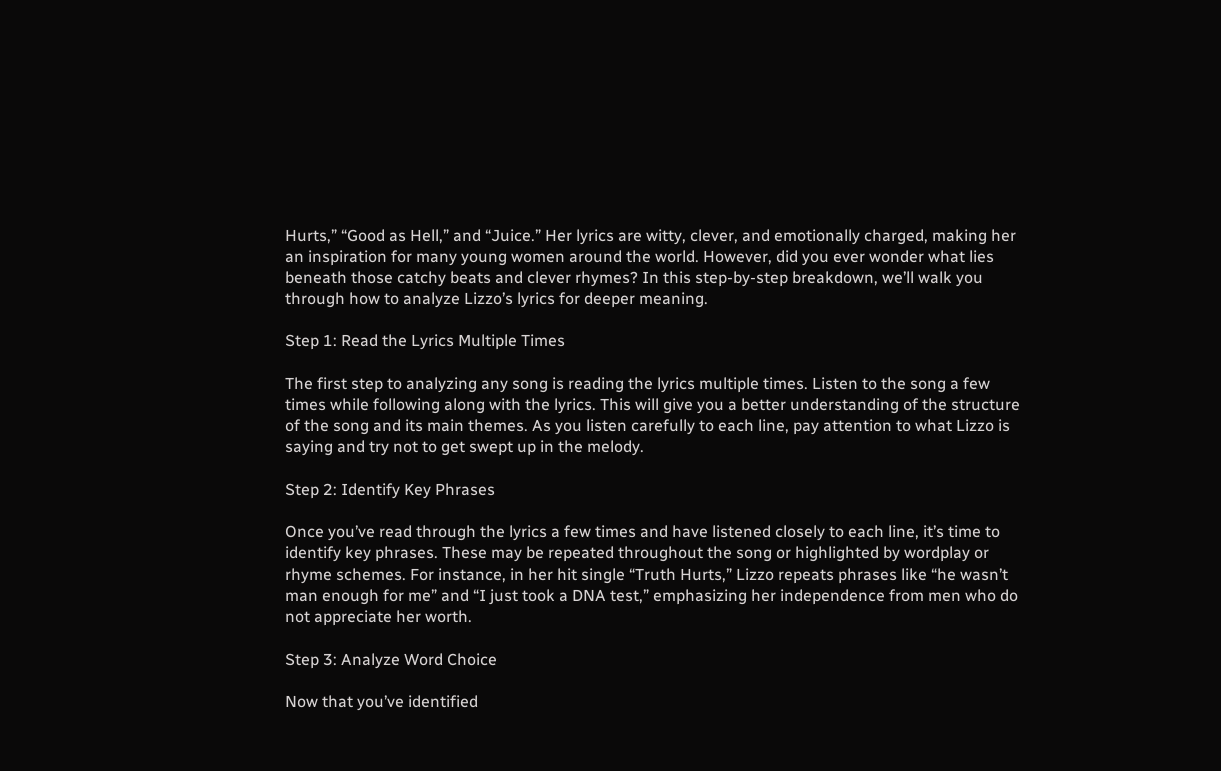Hurts,” “Good as Hell,” and “Juice.” Her lyrics are witty, clever, and emotionally charged, making her an inspiration for many young women around the world. However, did you ever wonder what lies beneath those catchy beats and clever rhymes? In this step-by-step breakdown, we’ll walk you through how to analyze Lizzo’s lyrics for deeper meaning.

Step 1: Read the Lyrics Multiple Times

The first step to analyzing any song is reading the lyrics multiple times. Listen to the song a few times while following along with the lyrics. This will give you a better understanding of the structure of the song and its main themes. As you listen carefully to each line, pay attention to what Lizzo is saying and try not to get swept up in the melody.

Step 2: Identify Key Phrases

Once you’ve read through the lyrics a few times and have listened closely to each line, it’s time to identify key phrases. These may be repeated throughout the song or highlighted by wordplay or rhyme schemes. For instance, in her hit single “Truth Hurts,” Lizzo repeats phrases like “he wasn’t man enough for me” and “I just took a DNA test,” emphasizing her independence from men who do not appreciate her worth.

Step 3: Analyze Word Choice

Now that you’ve identified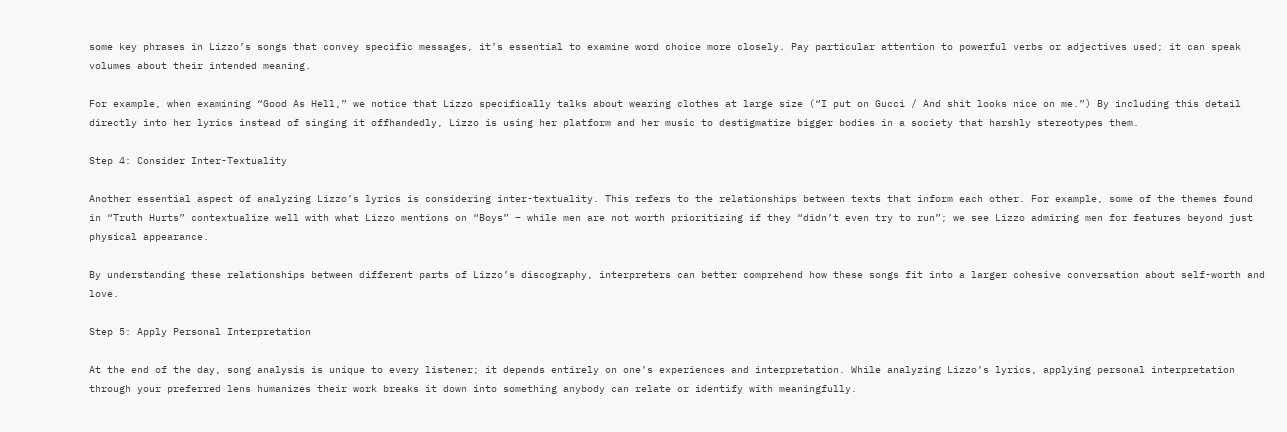some key phrases in Lizzo’s songs that convey specific messages, it’s essential to examine word choice more closely. Pay particular attention to powerful verbs or adjectives used; it can speak volumes about their intended meaning.

For example, when examining “Good As Hell,” we notice that Lizzo specifically talks about wearing clothes at large size (“I put on Gucci / And shit looks nice on me.”) By including this detail directly into her lyrics instead of singing it offhandedly, Lizzo is using her platform and her music to destigmatize bigger bodies in a society that harshly stereotypes them.

Step 4: Consider Inter-Textuality

Another essential aspect of analyzing Lizzo’s lyrics is considering inter-textuality. This refers to the relationships between texts that inform each other. For example, some of the themes found in “Truth Hurts” contextualize well with what Lizzo mentions on “Boys” – while men are not worth prioritizing if they “didn’t even try to run”; we see Lizzo admiring men for features beyond just physical appearance.

By understanding these relationships between different parts of Lizzo’s discography, interpreters can better comprehend how these songs fit into a larger cohesive conversation about self-worth and love.

Step 5: Apply Personal Interpretation

At the end of the day, song analysis is unique to every listener; it depends entirely on one’s experiences and interpretation. While analyzing Lizzo’s lyrics, applying personal interpretation through your preferred lens humanizes their work breaks it down into something anybody can relate or identify with meaningfully.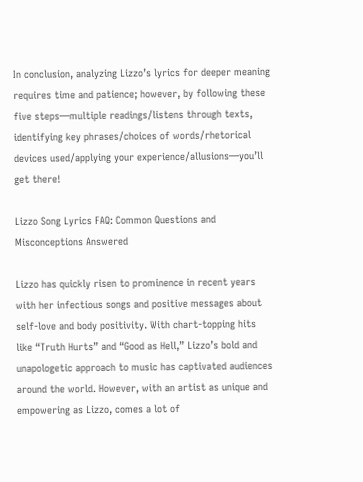In conclusion, analyzing Lizzo’s lyrics for deeper meaning requires time and patience; however, by following these five steps—multiple readings/listens through texts, identifying key phrases/choices of words/rhetorical devices used/applying your experience/allusions—you’ll get there!

Lizzo Song Lyrics FAQ: Common Questions and Misconceptions Answered

Lizzo has quickly risen to prominence in recent years with her infectious songs and positive messages about self-love and body positivity. With chart-topping hits like “Truth Hurts” and “Good as Hell,” Lizzo’s bold and unapologetic approach to music has captivated audiences around the world. However, with an artist as unique and empowering as Lizzo, comes a lot of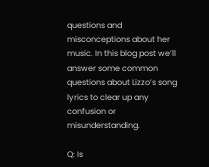questions and misconceptions about her music. In this blog post we’ll answer some common questions about Lizzo’s song lyrics to clear up any confusion or misunderstanding.

Q: Is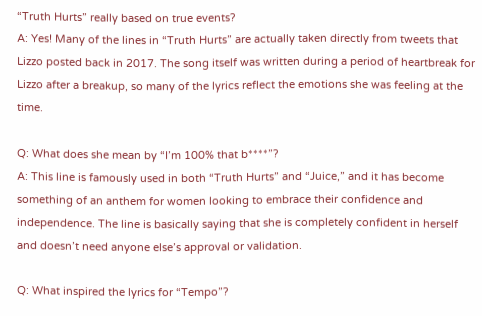“Truth Hurts” really based on true events?
A: Yes! Many of the lines in “Truth Hurts” are actually taken directly from tweets that Lizzo posted back in 2017. The song itself was written during a period of heartbreak for Lizzo after a breakup, so many of the lyrics reflect the emotions she was feeling at the time.

Q: What does she mean by “I’m 100% that b****”?
A: This line is famously used in both “Truth Hurts” and “Juice,” and it has become something of an anthem for women looking to embrace their confidence and independence. The line is basically saying that she is completely confident in herself and doesn’t need anyone else’s approval or validation.

Q: What inspired the lyrics for “Tempo”?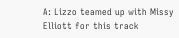A: Lizzo teamed up with Missy Elliott for this track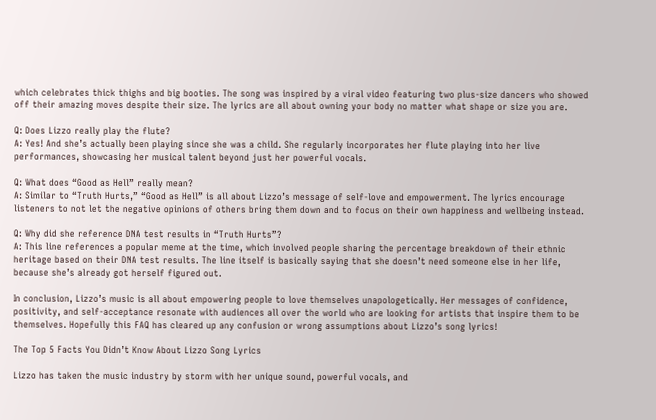which celebrates thick thighs and big booties. The song was inspired by a viral video featuring two plus-size dancers who showed off their amazing moves despite their size. The lyrics are all about owning your body no matter what shape or size you are.

Q: Does Lizzo really play the flute?
A: Yes! And she’s actually been playing since she was a child. She regularly incorporates her flute playing into her live performances, showcasing her musical talent beyond just her powerful vocals.

Q: What does “Good as Hell” really mean?
A: Similar to “Truth Hurts,” “Good as Hell” is all about Lizzo’s message of self-love and empowerment. The lyrics encourage listeners to not let the negative opinions of others bring them down and to focus on their own happiness and wellbeing instead.

Q: Why did she reference DNA test results in “Truth Hurts”?
A: This line references a popular meme at the time, which involved people sharing the percentage breakdown of their ethnic heritage based on their DNA test results. The line itself is basically saying that she doesn’t need someone else in her life, because she’s already got herself figured out.

In conclusion, Lizzo’s music is all about empowering people to love themselves unapologetically. Her messages of confidence, positivity, and self-acceptance resonate with audiences all over the world who are looking for artists that inspire them to be themselves. Hopefully this FAQ has cleared up any confusion or wrong assumptions about Lizzo’s song lyrics!

The Top 5 Facts You Didn’t Know About Lizzo Song Lyrics

Lizzo has taken the music industry by storm with her unique sound, powerful vocals, and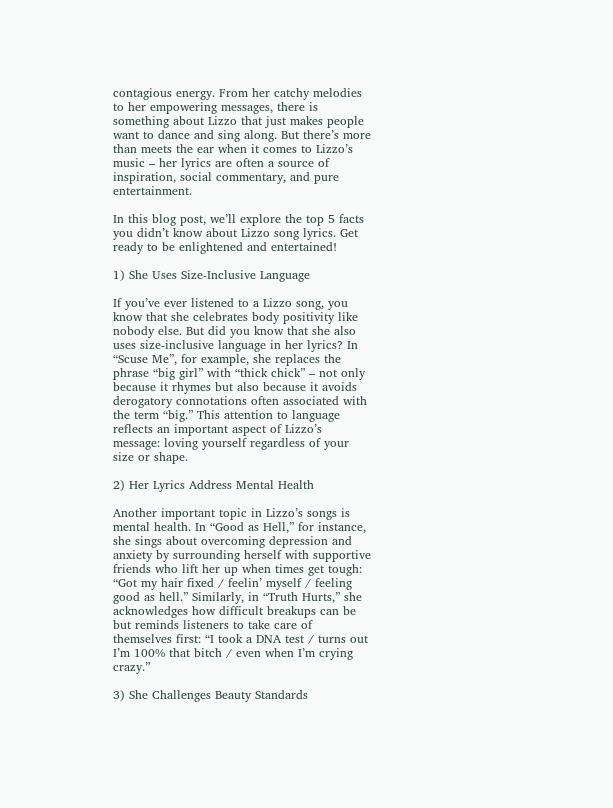contagious energy. From her catchy melodies to her empowering messages, there is something about Lizzo that just makes people want to dance and sing along. But there’s more than meets the ear when it comes to Lizzo’s music – her lyrics are often a source of inspiration, social commentary, and pure entertainment.

In this blog post, we’ll explore the top 5 facts you didn’t know about Lizzo song lyrics. Get ready to be enlightened and entertained!

1) She Uses Size-Inclusive Language

If you’ve ever listened to a Lizzo song, you know that she celebrates body positivity like nobody else. But did you know that she also uses size-inclusive language in her lyrics? In “Scuse Me”, for example, she replaces the phrase “big girl” with “thick chick” – not only because it rhymes but also because it avoids derogatory connotations often associated with the term “big.” This attention to language reflects an important aspect of Lizzo’s message: loving yourself regardless of your size or shape.

2) Her Lyrics Address Mental Health

Another important topic in Lizzo’s songs is mental health. In “Good as Hell,” for instance, she sings about overcoming depression and anxiety by surrounding herself with supportive friends who lift her up when times get tough: “Got my hair fixed / feelin’ myself / feeling good as hell.” Similarly, in “Truth Hurts,” she acknowledges how difficult breakups can be but reminds listeners to take care of themselves first: “I took a DNA test / turns out I’m 100% that bitch / even when I’m crying crazy.”

3) She Challenges Beauty Standards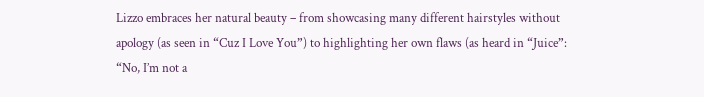Lizzo embraces her natural beauty – from showcasing many different hairstyles without apology (as seen in “Cuz I Love You”) to highlighting her own flaws (as heard in “Juice”: “No, I’m not a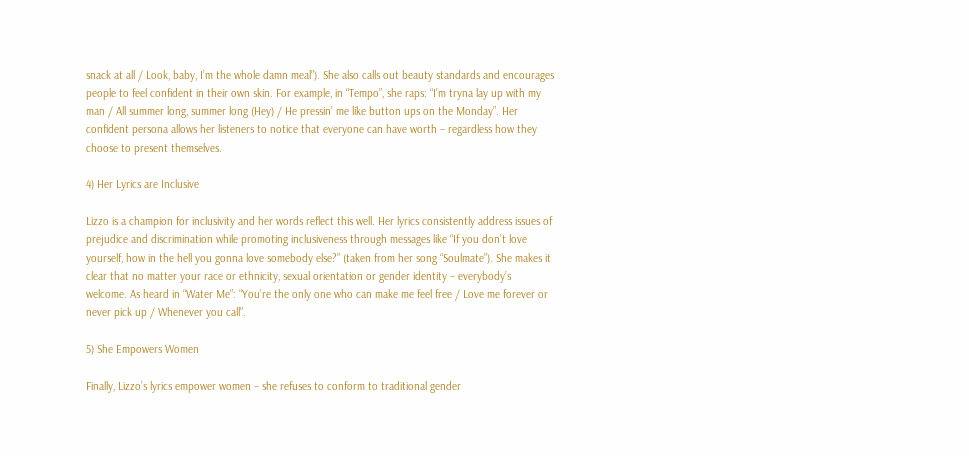snack at all / Look, baby, I’m the whole damn meal”). She also calls out beauty standards and encourages people to feel confident in their own skin. For example, in “Tempo”, she raps: “I’m tryna lay up with my man / All summer long, summer long (Hey) / He pressin’ me like button ups on the Monday”. Her confident persona allows her listeners to notice that everyone can have worth – regardless how they choose to present themselves.

4) Her Lyrics are Inclusive

Lizzo is a champion for inclusivity and her words reflect this well. Her lyrics consistently address issues of prejudice and discrimination while promoting inclusiveness through messages like “If you don’t love yourself, how in the hell you gonna love somebody else?” (taken from her song “Soulmate”). She makes it clear that no matter your race or ethnicity, sexual orientation or gender identity – everybody’s welcome. As heard in “Water Me”: “You’re the only one who can make me feel free / Love me forever or never pick up / Whenever you call”.

5) She Empowers Women

Finally, Lizzo’s lyrics empower women – she refuses to conform to traditional gender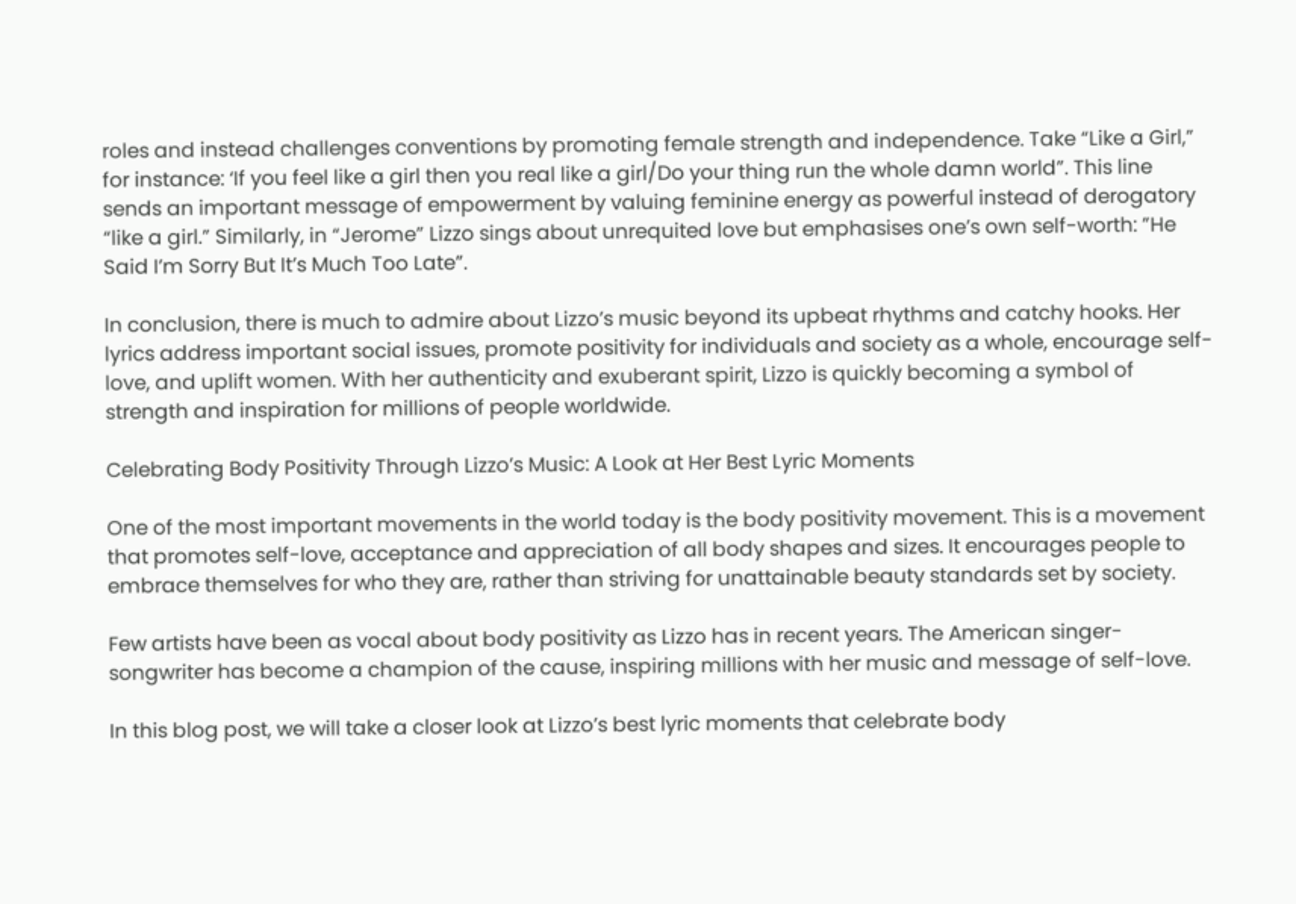roles and instead challenges conventions by promoting female strength and independence. Take “Like a Girl,” for instance: ‘If you feel like a girl then you real like a girl/Do your thing run the whole damn world”. This line sends an important message of empowerment by valuing feminine energy as powerful instead of derogatory “like a girl.” Similarly, in “Jerome” Lizzo sings about unrequited love but emphasises one’s own self-worth: ”He Said I’m Sorry But It’s Much Too Late”.

In conclusion, there is much to admire about Lizzo’s music beyond its upbeat rhythms and catchy hooks. Her lyrics address important social issues, promote positivity for individuals and society as a whole, encourage self-love, and uplift women. With her authenticity and exuberant spirit, Lizzo is quickly becoming a symbol of strength and inspiration for millions of people worldwide.

Celebrating Body Positivity Through Lizzo’s Music: A Look at Her Best Lyric Moments

One of the most important movements in the world today is the body positivity movement. This is a movement that promotes self-love, acceptance and appreciation of all body shapes and sizes. It encourages people to embrace themselves for who they are, rather than striving for unattainable beauty standards set by society.

Few artists have been as vocal about body positivity as Lizzo has in recent years. The American singer-songwriter has become a champion of the cause, inspiring millions with her music and message of self-love.

In this blog post, we will take a closer look at Lizzo’s best lyric moments that celebrate body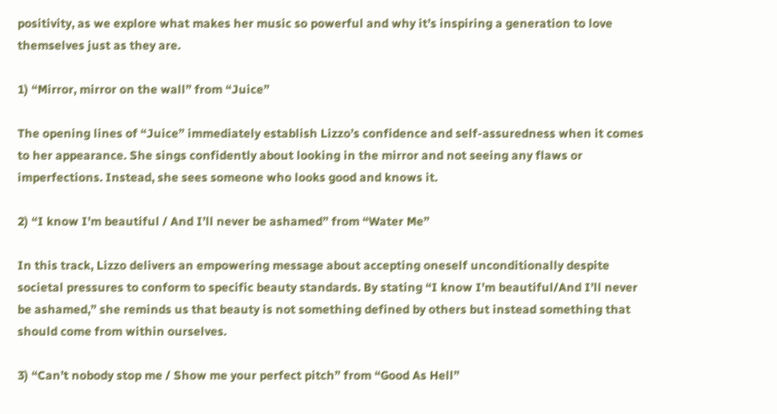positivity, as we explore what makes her music so powerful and why it’s inspiring a generation to love themselves just as they are.

1) “Mirror, mirror on the wall” from “Juice”

The opening lines of “Juice” immediately establish Lizzo’s confidence and self-assuredness when it comes to her appearance. She sings confidently about looking in the mirror and not seeing any flaws or imperfections. Instead, she sees someone who looks good and knows it.

2) “I know I’m beautiful / And I’ll never be ashamed” from “Water Me”

In this track, Lizzo delivers an empowering message about accepting oneself unconditionally despite societal pressures to conform to specific beauty standards. By stating “I know I’m beautiful/And I’ll never be ashamed,” she reminds us that beauty is not something defined by others but instead something that should come from within ourselves.

3) “Can’t nobody stop me / Show me your perfect pitch” from “Good As Hell”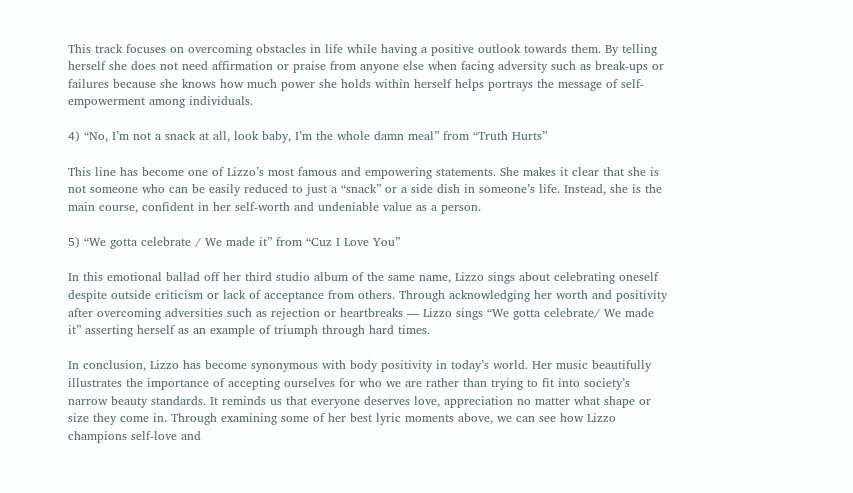This track focuses on overcoming obstacles in life while having a positive outlook towards them. By telling herself she does not need affirmation or praise from anyone else when facing adversity such as break-ups or failures because she knows how much power she holds within herself helps portrays the message of self-empowerment among individuals.

4) “No, I’m not a snack at all, look baby, I’m the whole damn meal” from “Truth Hurts”

This line has become one of Lizzo’s most famous and empowering statements. She makes it clear that she is not someone who can be easily reduced to just a “snack” or a side dish in someone’s life. Instead, she is the main course, confident in her self-worth and undeniable value as a person.

5) “We gotta celebrate / We made it” from “Cuz I Love You”

In this emotional ballad off her third studio album of the same name, Lizzo sings about celebrating oneself despite outside criticism or lack of acceptance from others. Through acknowledging her worth and positivity after overcoming adversities such as rejection or heartbreaks — Lizzo sings “We gotta celebrate/ We made it” asserting herself as an example of triumph through hard times.

In conclusion, Lizzo has become synonymous with body positivity in today’s world. Her music beautifully illustrates the importance of accepting ourselves for who we are rather than trying to fit into society’s narrow beauty standards. It reminds us that everyone deserves love, appreciation no matter what shape or size they come in. Through examining some of her best lyric moments above, we can see how Lizzo champions self-love and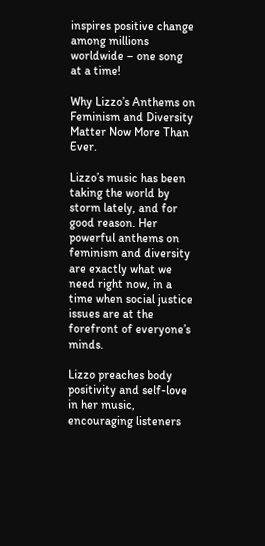inspires positive change among millions worldwide – one song at a time!

Why Lizzo’s Anthems on Feminism and Diversity Matter Now More Than Ever.

Lizzo’s music has been taking the world by storm lately, and for good reason. Her powerful anthems on feminism and diversity are exactly what we need right now, in a time when social justice issues are at the forefront of everyone’s minds.

Lizzo preaches body positivity and self-love in her music, encouraging listeners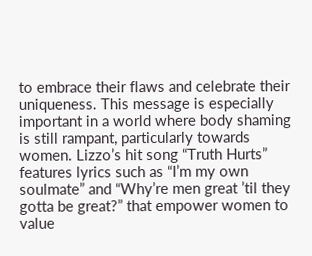to embrace their flaws and celebrate their uniqueness. This message is especially important in a world where body shaming is still rampant, particularly towards women. Lizzo’s hit song “Truth Hurts” features lyrics such as “I’m my own soulmate” and “Why’re men great ’til they gotta be great?” that empower women to value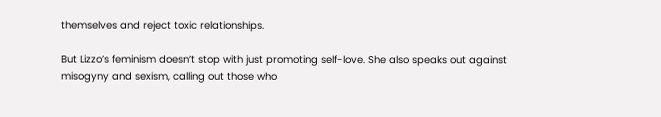themselves and reject toxic relationships.

But Lizzo’s feminism doesn’t stop with just promoting self-love. She also speaks out against misogyny and sexism, calling out those who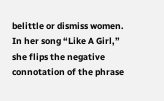belittle or dismiss women. In her song “Like A Girl,” she flips the negative connotation of the phrase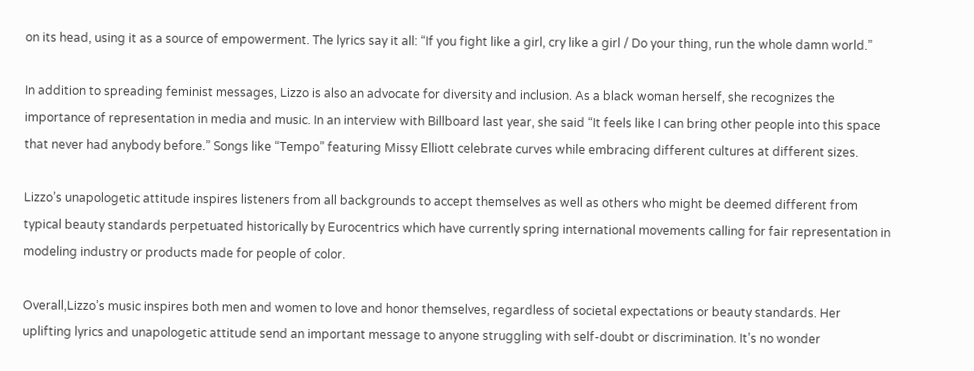on its head, using it as a source of empowerment. The lyrics say it all: “If you fight like a girl, cry like a girl / Do your thing, run the whole damn world.”

In addition to spreading feminist messages, Lizzo is also an advocate for diversity and inclusion. As a black woman herself, she recognizes the importance of representation in media and music. In an interview with Billboard last year, she said “It feels like I can bring other people into this space that never had anybody before.” Songs like “Tempo” featuring Missy Elliott celebrate curves while embracing different cultures at different sizes.

Lizzo’s unapologetic attitude inspires listeners from all backgrounds to accept themselves as well as others who might be deemed different from typical beauty standards perpetuated historically by Eurocentrics which have currently spring international movements calling for fair representation in modeling industry or products made for people of color.

Overall,Lizzo’s music inspires both men and women to love and honor themselves, regardless of societal expectations or beauty standards. Her uplifting lyrics and unapologetic attitude send an important message to anyone struggling with self-doubt or discrimination. It’s no wonder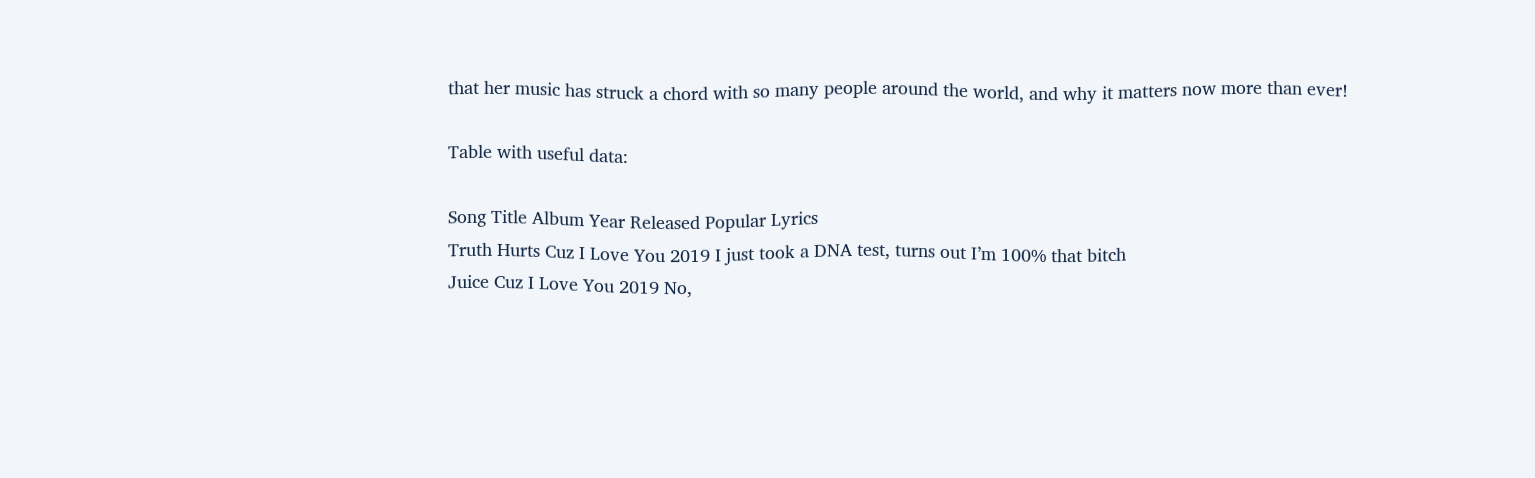that her music has struck a chord with so many people around the world, and why it matters now more than ever!

Table with useful data:

Song Title Album Year Released Popular Lyrics
Truth Hurts Cuz I Love You 2019 I just took a DNA test, turns out I’m 100% that bitch
Juice Cuz I Love You 2019 No,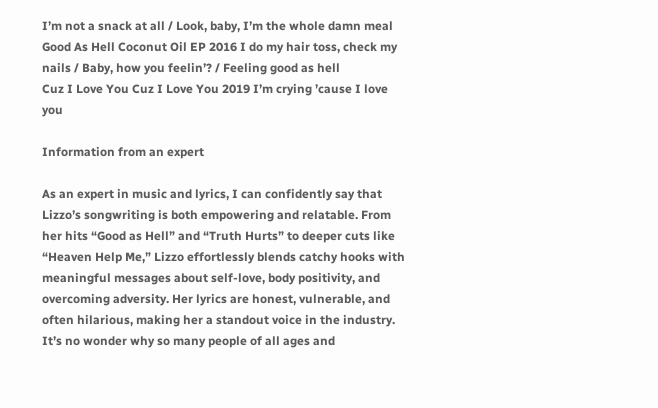I’m not a snack at all / Look, baby, I’m the whole damn meal
Good As Hell Coconut Oil EP 2016 I do my hair toss, check my nails / Baby, how you feelin’? / Feeling good as hell
Cuz I Love You Cuz I Love You 2019 I’m crying ’cause I love you

Information from an expert

As an expert in music and lyrics, I can confidently say that Lizzo’s songwriting is both empowering and relatable. From her hits “Good as Hell” and “Truth Hurts” to deeper cuts like “Heaven Help Me,” Lizzo effortlessly blends catchy hooks with meaningful messages about self-love, body positivity, and overcoming adversity. Her lyrics are honest, vulnerable, and often hilarious, making her a standout voice in the industry. It’s no wonder why so many people of all ages and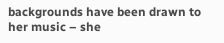backgrounds have been drawn to her music – she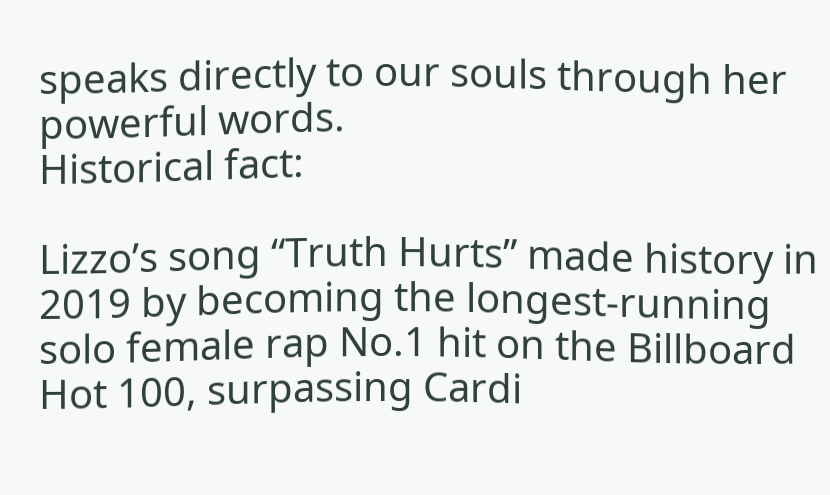speaks directly to our souls through her powerful words.
Historical fact:

Lizzo’s song “Truth Hurts” made history in 2019 by becoming the longest-running solo female rap No.1 hit on the Billboard Hot 100, surpassing Cardi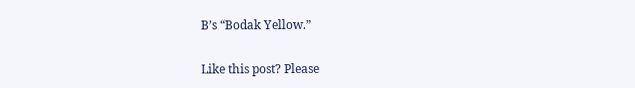B’s “Bodak Yellow.”

Like this post? Please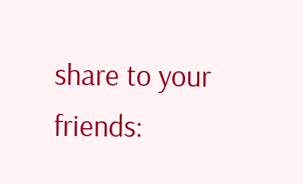share to your friends: